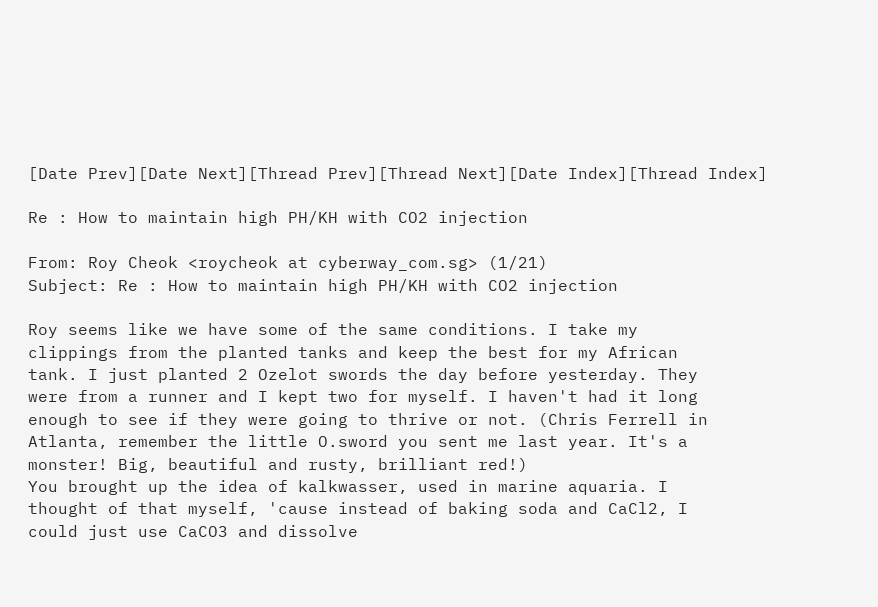[Date Prev][Date Next][Thread Prev][Thread Next][Date Index][Thread Index]

Re : How to maintain high PH/KH with CO2 injection

From: Roy Cheok <roycheok at cyberway_com.sg> (1/21)
Subject: Re : How to maintain high PH/KH with CO2 injection

Roy seems like we have some of the same conditions. I take my
clippings from the planted tanks and keep the best for my African
tank. I just planted 2 Ozelot swords the day before yesterday. They
were from a runner and I kept two for myself. I haven't had it long
enough to see if they were going to thrive or not. (Chris Ferrell in
Atlanta, remember the little O.sword you sent me last year. It's a
monster! Big, beautiful and rusty, brilliant red!)
You brought up the idea of kalkwasser, used in marine aquaria. I
thought of that myself, 'cause instead of baking soda and CaCl2, I
could just use CaCO3 and dissolve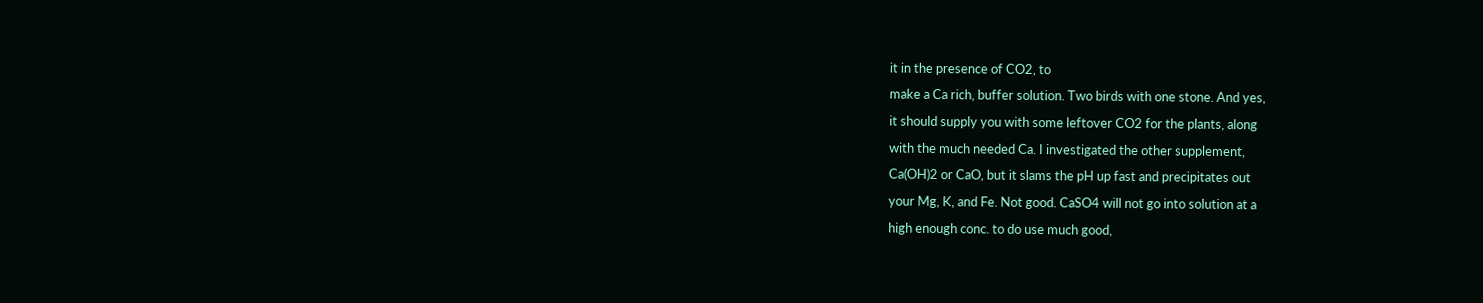it in the presence of CO2, to
make a Ca rich, buffer solution. Two birds with one stone. And yes,
it should supply you with some leftover CO2 for the plants, along
with the much needed Ca. I investigated the other supplement,
Ca(OH)2 or CaO, but it slams the pH up fast and precipitates out
your Mg, K, and Fe. Not good. CaSO4 will not go into solution at a
high enough conc. to do use much good,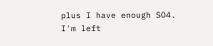plus I have enough SO4.
I'm left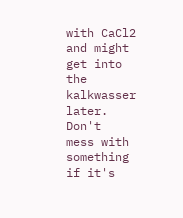with CaCl2 and might get into the kalkwasser later. Don't
mess with something if it's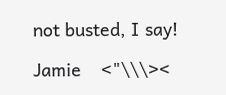not busted, I say!

Jamie    <"\\\><